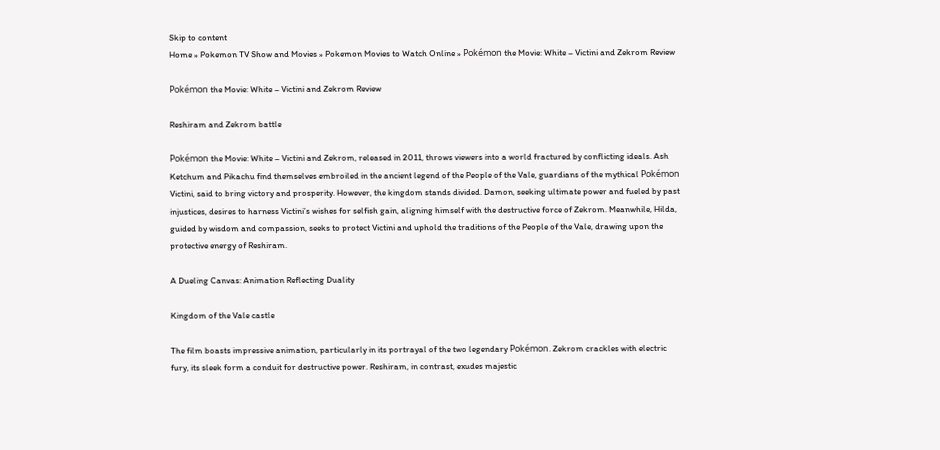Skip to content
Home » Pokemon TV Show and Movies » Pokemon Movies to Watch Online » Pokémon the Movie: White – Victini and Zekrom Review

Pokémon the Movie: White – Victini and Zekrom Review

Reshiram and Zekrom battle

Pokémon the Movie: White – Victini and Zekrom, released in 2011, throws viewers into a world fractured by conflicting ideals. Ash Ketchum and Pikachu find themselves embroiled in the ancient legend of the People of the Vale, guardians of the mythical Pokémon Victini, said to bring victory and prosperity. However, the kingdom stands divided. Damon, seeking ultimate power and fueled by past injustices, desires to harness Victini’s wishes for selfish gain, aligning himself with the destructive force of Zekrom. Meanwhile, Hilda, guided by wisdom and compassion, seeks to protect Victini and uphold the traditions of the People of the Vale, drawing upon the protective energy of Reshiram.

A Dueling Canvas: Animation Reflecting Duality

Kingdom of the Vale castle

The film boasts impressive animation, particularly in its portrayal of the two legendary Pokémon. Zekrom crackles with electric fury, its sleek form a conduit for destructive power. Reshiram, in contrast, exudes majestic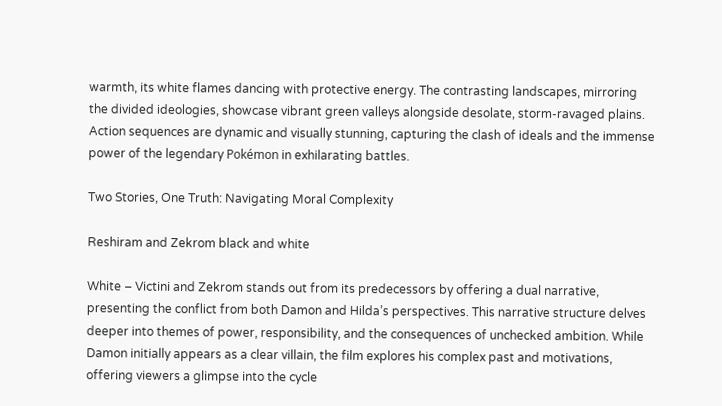warmth, its white flames dancing with protective energy. The contrasting landscapes, mirroring the divided ideologies, showcase vibrant green valleys alongside desolate, storm-ravaged plains. Action sequences are dynamic and visually stunning, capturing the clash of ideals and the immense power of the legendary Pokémon in exhilarating battles.

Two Stories, One Truth: Navigating Moral Complexity

Reshiram and Zekrom black and white

White – Victini and Zekrom stands out from its predecessors by offering a dual narrative, presenting the conflict from both Damon and Hilda’s perspectives. This narrative structure delves deeper into themes of power, responsibility, and the consequences of unchecked ambition. While Damon initially appears as a clear villain, the film explores his complex past and motivations, offering viewers a glimpse into the cycle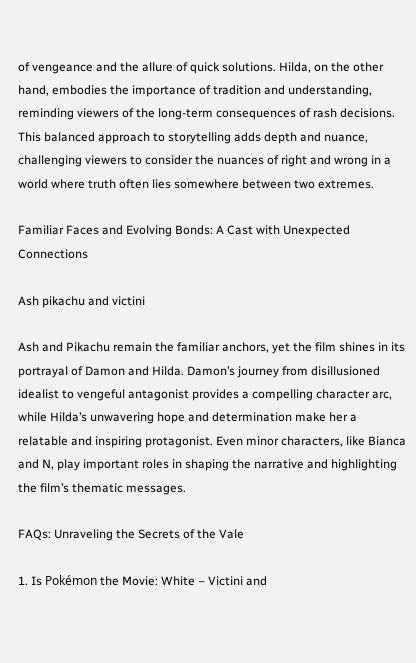of vengeance and the allure of quick solutions. Hilda, on the other hand, embodies the importance of tradition and understanding, reminding viewers of the long-term consequences of rash decisions. This balanced approach to storytelling adds depth and nuance, challenging viewers to consider the nuances of right and wrong in a world where truth often lies somewhere between two extremes.

Familiar Faces and Evolving Bonds: A Cast with Unexpected Connections

Ash pikachu and victini

Ash and Pikachu remain the familiar anchors, yet the film shines in its portrayal of Damon and Hilda. Damon’s journey from disillusioned idealist to vengeful antagonist provides a compelling character arc, while Hilda’s unwavering hope and determination make her a relatable and inspiring protagonist. Even minor characters, like Bianca and N, play important roles in shaping the narrative and highlighting the film’s thematic messages.

FAQs: Unraveling the Secrets of the Vale

1. Is Pokémon the Movie: White – Victini and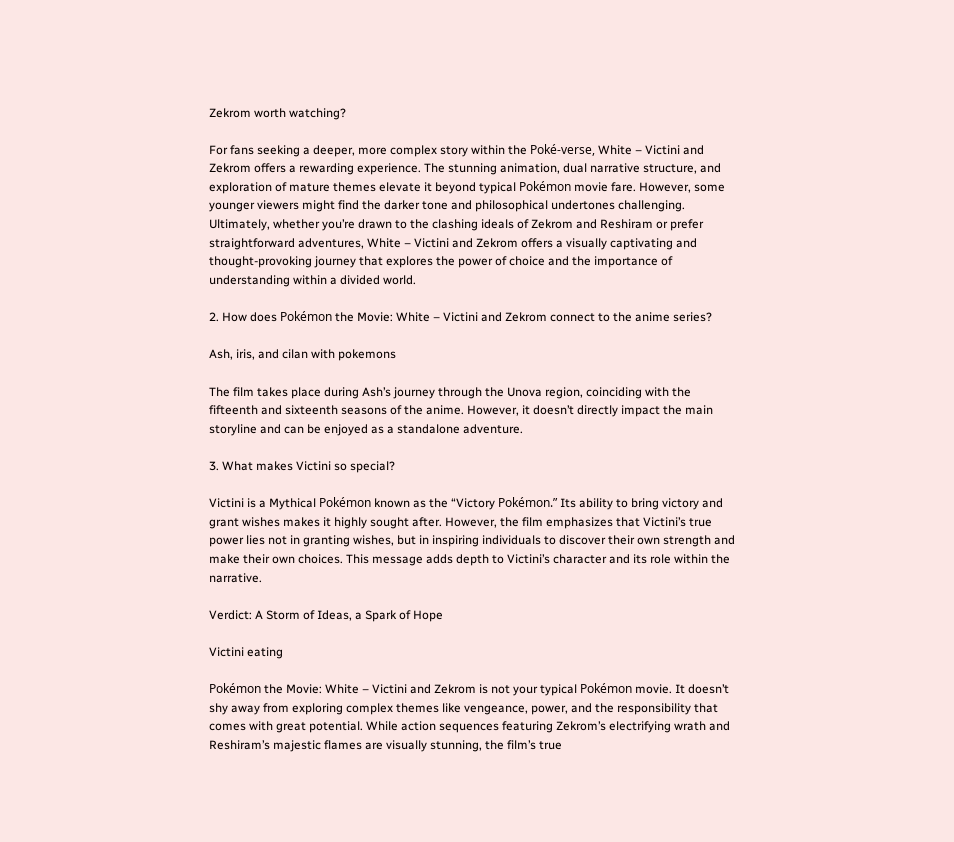Zekrom worth watching?

For fans seeking a deeper, more complex story within the Poké-verse, White – Victini and Zekrom offers a rewarding experience. The stunning animation, dual narrative structure, and exploration of mature themes elevate it beyond typical Pokémon movie fare. However, some younger viewers might find the darker tone and philosophical undertones challenging. Ultimately, whether you’re drawn to the clashing ideals of Zekrom and Reshiram or prefer straightforward adventures, White – Victini and Zekrom offers a visually captivating and thought-provoking journey that explores the power of choice and the importance of understanding within a divided world.

2. How does Pokémon the Movie: White – Victini and Zekrom connect to the anime series?

Ash, iris, and cilan with pokemons

The film takes place during Ash’s journey through the Unova region, coinciding with the fifteenth and sixteenth seasons of the anime. However, it doesn’t directly impact the main storyline and can be enjoyed as a standalone adventure.

3. What makes Victini so special?

Victini is a Mythical Pokémon known as the “Victory Pokémon.” Its ability to bring victory and grant wishes makes it highly sought after. However, the film emphasizes that Victini’s true power lies not in granting wishes, but in inspiring individuals to discover their own strength and make their own choices. This message adds depth to Victini’s character and its role within the narrative.

Verdict: A Storm of Ideas, a Spark of Hope

Victini eating

Pokémon the Movie: White – Victini and Zekrom is not your typical Pokémon movie. It doesn’t shy away from exploring complex themes like vengeance, power, and the responsibility that comes with great potential. While action sequences featuring Zekrom’s electrifying wrath and Reshiram’s majestic flames are visually stunning, the film’s true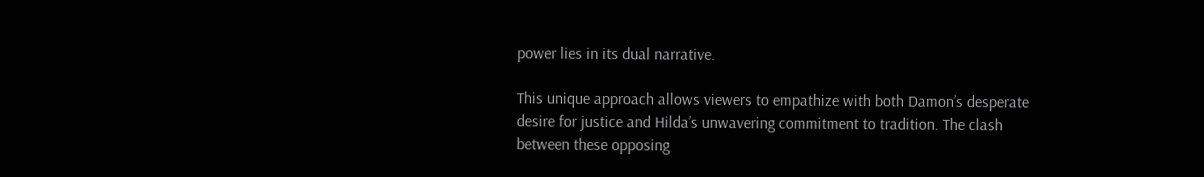power lies in its dual narrative.

This unique approach allows viewers to empathize with both Damon’s desperate desire for justice and Hilda’s unwavering commitment to tradition. The clash between these opposing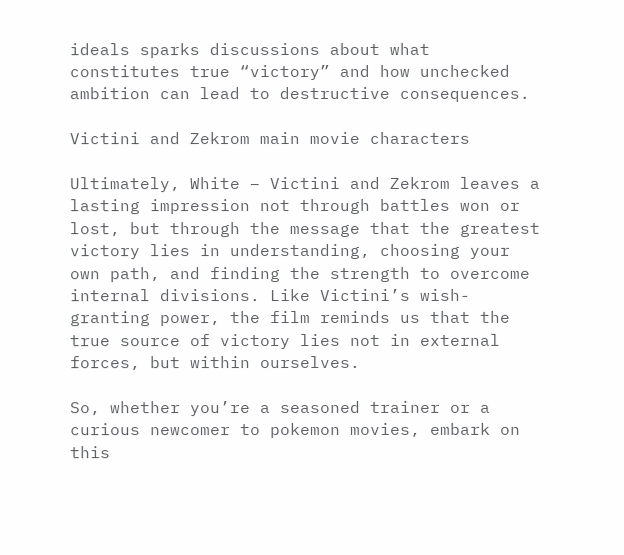ideals sparks discussions about what constitutes true “victory” and how unchecked ambition can lead to destructive consequences.

Victini and Zekrom main movie characters

Ultimately, White – Victini and Zekrom leaves a lasting impression not through battles won or lost, but through the message that the greatest victory lies in understanding, choosing your own path, and finding the strength to overcome internal divisions. Like Victini’s wish-granting power, the film reminds us that the true source of victory lies not in external forces, but within ourselves.

So, whether you’re a seasoned trainer or a curious newcomer to pokemon movies, embark on this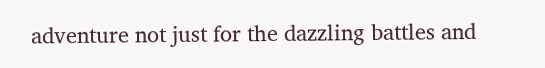adventure not just for the dazzling battles and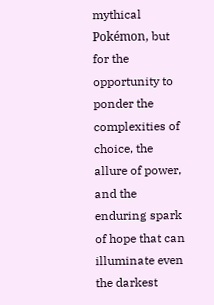mythical Pokémon, but for the opportunity to ponder the complexities of choice, the allure of power, and the enduring spark of hope that can illuminate even the darkest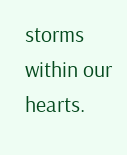storms within our hearts.